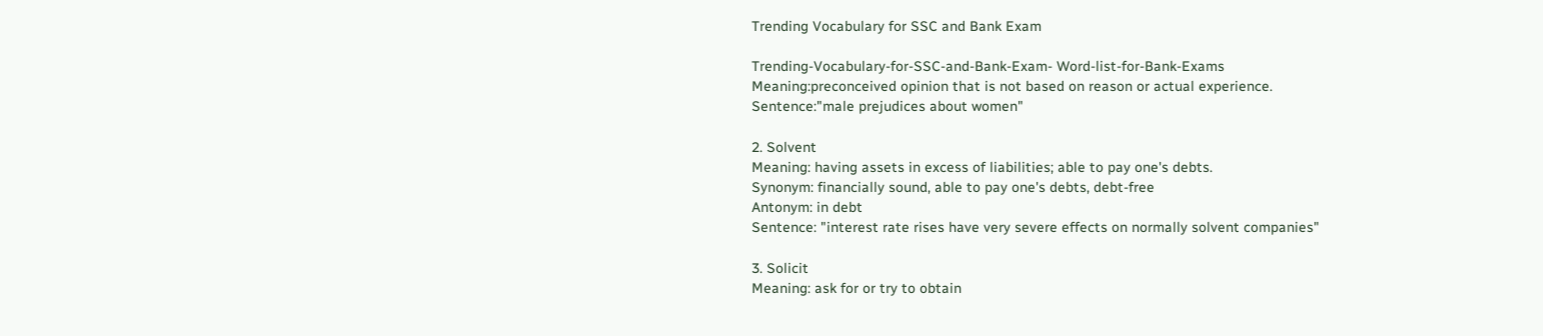Trending Vocabulary for SSC and Bank Exam

Trending-Vocabulary-for-SSC-and-Bank-Exam- Word-list-for-Bank-Exams
Meaning:preconceived opinion that is not based on reason or actual experience.
Sentence:"male prejudices about women"

2. Solvent
Meaning: having assets in excess of liabilities; able to pay one's debts.
Synonym: financially sound, able to pay one's debts, debt-free
Antonym: in debt
Sentence: "interest rate rises have very severe effects on normally solvent companies"

3. Solicit
Meaning: ask for or try to obtain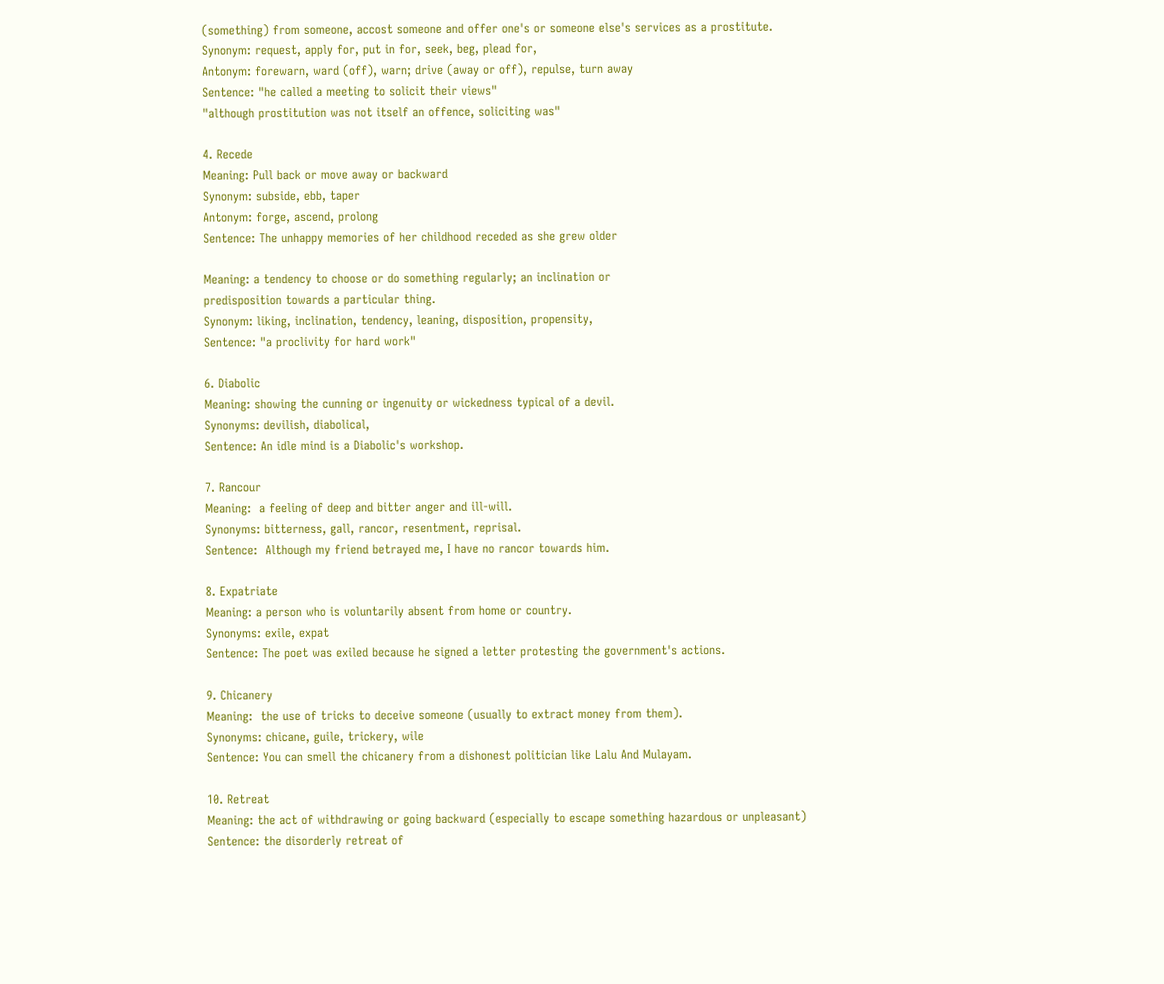(something) from someone, accost someone and offer one's or someone else's services as a prostitute.
Synonym: request, apply for, put in for, seek, beg, plead for,
Antonym: forewarn, ward (off), warn; drive (away or off), repulse, turn away
Sentence: "he called a meeting to solicit their views"
"although prostitution was not itself an offence, soliciting was"

4. Recede
Meaning: Pull back or move away or backward
Synonym: subside, ebb, taper
Antonym: forge, ascend, prolong
Sentence: The unhappy memories of her childhood receded as she grew older

Meaning: a tendency to choose or do something regularly; an inclination or
predisposition towards a particular thing.
Synonym: liking, inclination, tendency, leaning, disposition, propensity,
Sentence: "a proclivity for hard work"

6. Diabolic
Meaning: showing the cunning or ingenuity or wickedness typical of a devil.
Synonyms: devilish, diabolical,
Sentence: An idle mind is a Diabolic's workshop.

7. Rancour
Meaning:  a feeling of deep and bitter anger and ill-will.
Synonyms: bitterness, gall, rancor, resentment, reprisal.
Sentence:  Although my friend betrayed me, I have no rancor towards him.

8. Expatriate
Meaning: a person who is voluntarily absent from home or country.
Synonyms: exile, expat
Sentence: The poet was exiled because he signed a letter protesting the government's actions.

9. Chicanery
Meaning:  the use of tricks to deceive someone (usually to extract money from them).
Synonyms: chicane, guile, trickery, wile
Sentence: You can smell the chicanery from a dishonest politician like Lalu And Mulayam.

10. Retreat
Meaning: the act of withdrawing or going backward (especially to escape something hazardous or unpleasant)
Sentence: the disorderly retreat of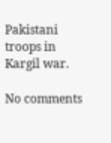Pakistani troops in Kargil war.

No comments